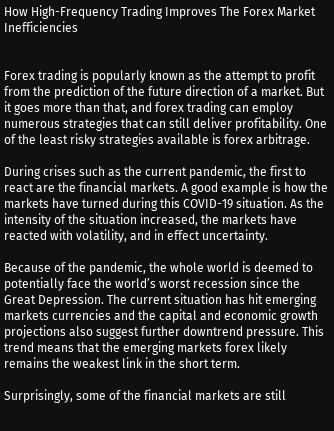How High-Frequency Trading Improves The Forex Market Inefficiencies


Forex trading is popularly known as the attempt to profit from the prediction of the future direction of a market. But it goes more than that, and forex trading can employ numerous strategies that can still deliver profitability. One of the least risky strategies available is forex arbitrage.

During crises such as the current pandemic, the first to react are the financial markets. A good example is how the markets have turned during this COVID-19 situation. As the intensity of the situation increased, the markets have reacted with volatility, and in effect uncertainty.

Because of the pandemic, the whole world is deemed to potentially face the world’s worst recession since the Great Depression. The current situation has hit emerging markets currencies and the capital and economic growth projections also suggest further downtrend pressure. This trend means that the emerging markets forex likely remains the weakest link in the short term.

Surprisingly, some of the financial markets are still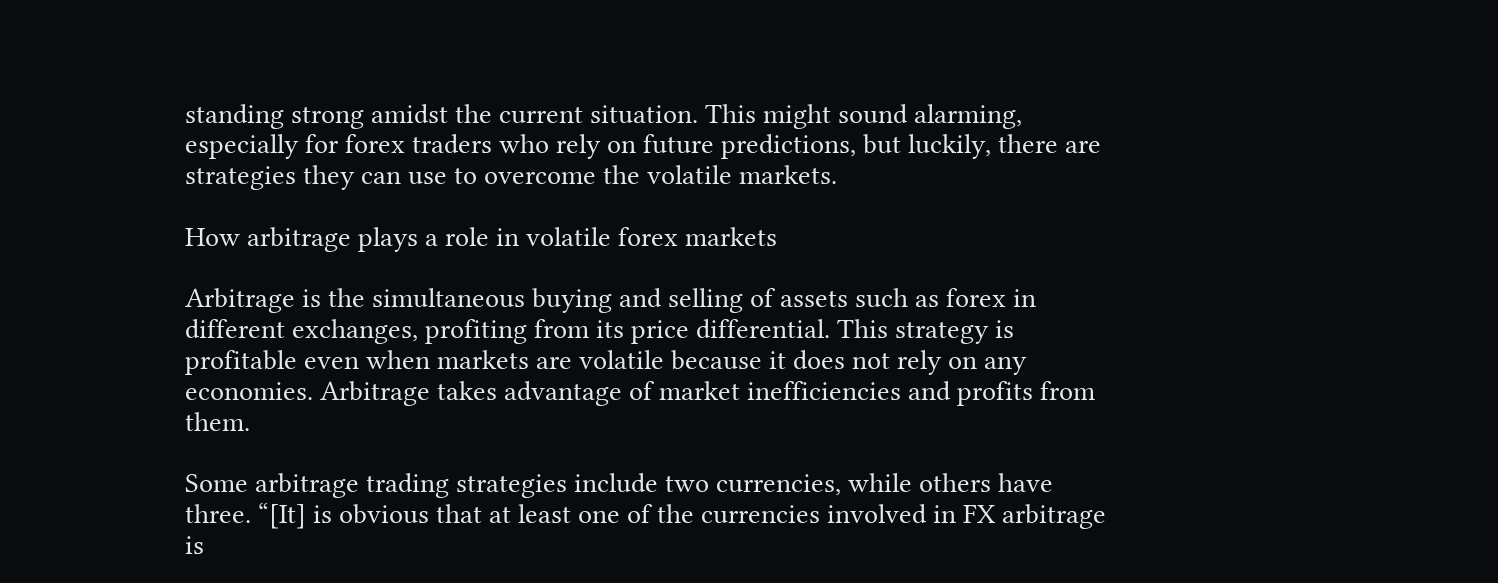standing strong amidst the current situation. This might sound alarming, especially for forex traders who rely on future predictions, but luckily, there are strategies they can use to overcome the volatile markets.

How arbitrage plays a role in volatile forex markets

Arbitrage is the simultaneous buying and selling of assets such as forex in different exchanges, profiting from its price differential. This strategy is profitable even when markets are volatile because it does not rely on any economies. Arbitrage takes advantage of market inefficiencies and profits from them.

Some arbitrage trading strategies include two currencies, while others have three. “[It] is obvious that at least one of the currencies involved in FX arbitrage is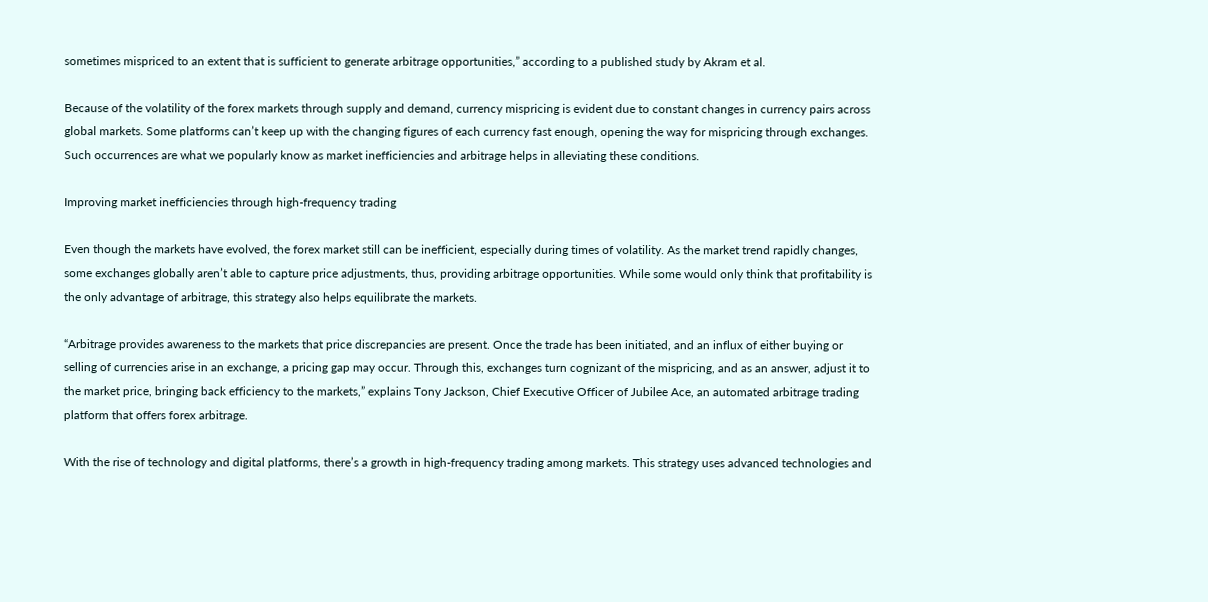sometimes mispriced to an extent that is sufficient to generate arbitrage opportunities,” according to a published study by Akram et al.

Because of the volatility of the forex markets through supply and demand, currency mispricing is evident due to constant changes in currency pairs across global markets. Some platforms can’t keep up with the changing figures of each currency fast enough, opening the way for mispricing through exchanges. Such occurrences are what we popularly know as market inefficiencies and arbitrage helps in alleviating these conditions.

Improving market inefficiencies through high-frequency trading

Even though the markets have evolved, the forex market still can be inefficient, especially during times of volatility. As the market trend rapidly changes, some exchanges globally aren’t able to capture price adjustments, thus, providing arbitrage opportunities. While some would only think that profitability is the only advantage of arbitrage, this strategy also helps equilibrate the markets.

“Arbitrage provides awareness to the markets that price discrepancies are present. Once the trade has been initiated, and an influx of either buying or selling of currencies arise in an exchange, a pricing gap may occur. Through this, exchanges turn cognizant of the mispricing, and as an answer, adjust it to the market price, bringing back efficiency to the markets,” explains Tony Jackson, Chief Executive Officer of Jubilee Ace, an automated arbitrage trading platform that offers forex arbitrage.

With the rise of technology and digital platforms, there’s a growth in high-frequency trading among markets. This strategy uses advanced technologies and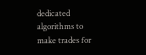dedicated algorithms to make trades for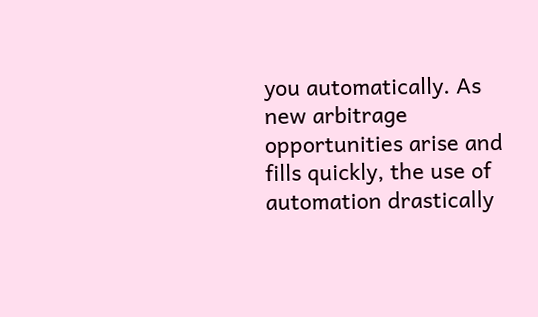you automatically. As new arbitrage opportunities arise and fills quickly, the use of automation drastically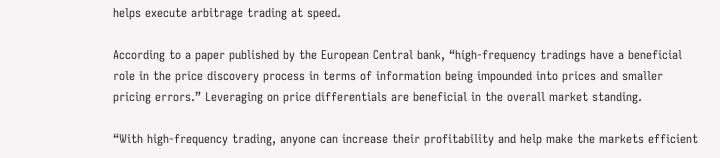helps execute arbitrage trading at speed.

According to a paper published by the European Central bank, “high-frequency tradings have a beneficial role in the price discovery process in terms of information being impounded into prices and smaller pricing errors.” Leveraging on price differentials are beneficial in the overall market standing.

“With high-frequency trading, anyone can increase their profitability and help make the markets efficient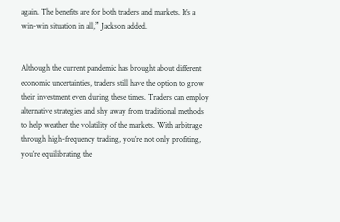again. The benefits are for both traders and markets. It’s a win-win situation in all,” Jackson added.


Although the current pandemic has brought about different economic uncertainties, traders still have the option to grow their investment even during these times. Traders can employ alternative strategies and shy away from traditional methods to help weather the volatility of the markets. With arbitrage through high-frequency trading, you’re not only profiting, you’re equilibrating the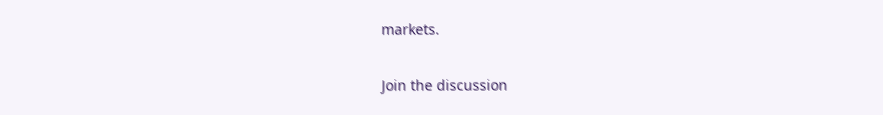markets.

Join the discussion